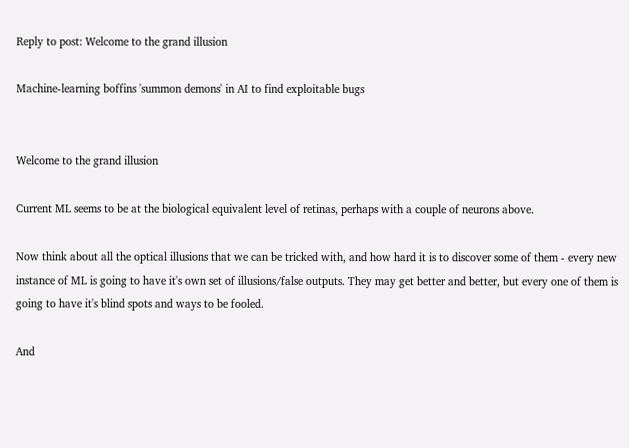Reply to post: Welcome to the grand illusion

Machine-learning boffins 'summon demons' in AI to find exploitable bugs


Welcome to the grand illusion

Current ML seems to be at the biological equivalent level of retinas, perhaps with a couple of neurons above.

Now think about all the optical illusions that we can be tricked with, and how hard it is to discover some of them - every new instance of ML is going to have it's own set of illusions/false outputs. They may get better and better, but every one of them is going to have it's blind spots and ways to be fooled.

And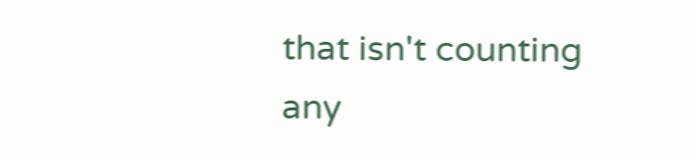that isn't counting any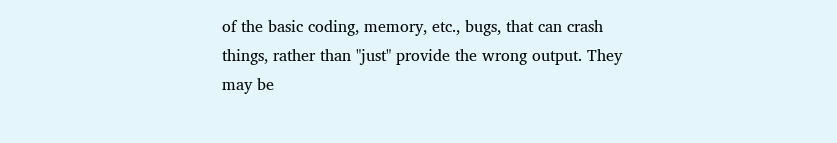of the basic coding, memory, etc., bugs, that can crash things, rather than "just" provide the wrong output. They may be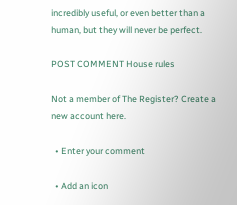incredibly useful, or even better than a human, but they will never be perfect.

POST COMMENT House rules

Not a member of The Register? Create a new account here.

  • Enter your comment

  • Add an icon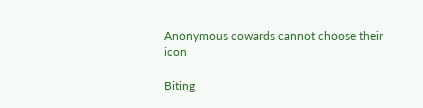Anonymous cowards cannot choose their icon

Biting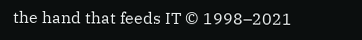the hand that feeds IT © 1998–2021